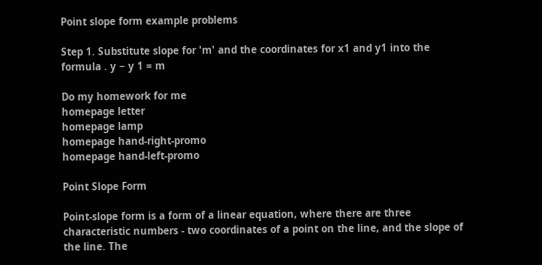Point slope form example problems

Step 1. Substitute slope for 'm' and the coordinates for x1 and y1 into the formula . y − y 1 = m

Do my homework for me
homepage letter
homepage lamp
homepage hand-right-promo
homepage hand-left-promo

Point Slope Form

Point-slope form is a form of a linear equation, where there are three characteristic numbers - two coordinates of a point on the line, and the slope of the line. The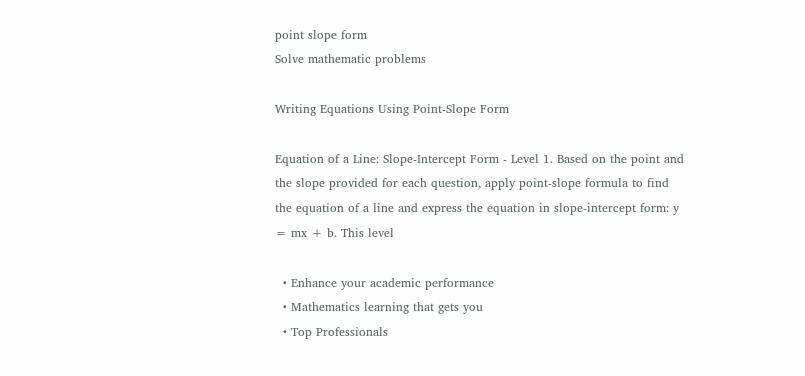point slope form
Solve mathematic problems

Writing Equations Using Point-Slope Form

Equation of a Line: Slope-Intercept Form - Level 1. Based on the point and the slope provided for each question, apply point-slope formula to find the equation of a line and express the equation in slope-intercept form: y = mx + b. This level

  • Enhance your academic performance
  • Mathematics learning that gets you
  • Top Professionals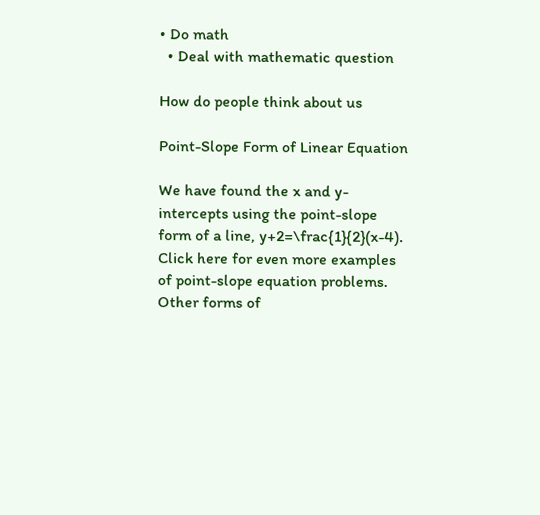• Do math
  • Deal with mathematic question

How do people think about us

Point-Slope Form of Linear Equation

We have found the x and y-intercepts using the point-slope form of a line, y+2=\frac{1}{2}(x-4). Click here for even more examples of point-slope equation problems. Other forms of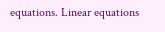equations. Linear equations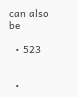can also be

  • 523


  •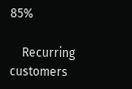85%

    Recurring customers